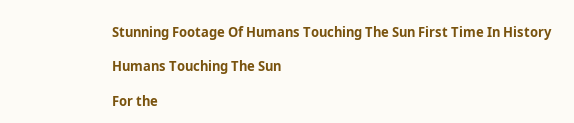Stunning Footage Of Humans Touching The Sun First Time In History

Humans Touching The Sun

For the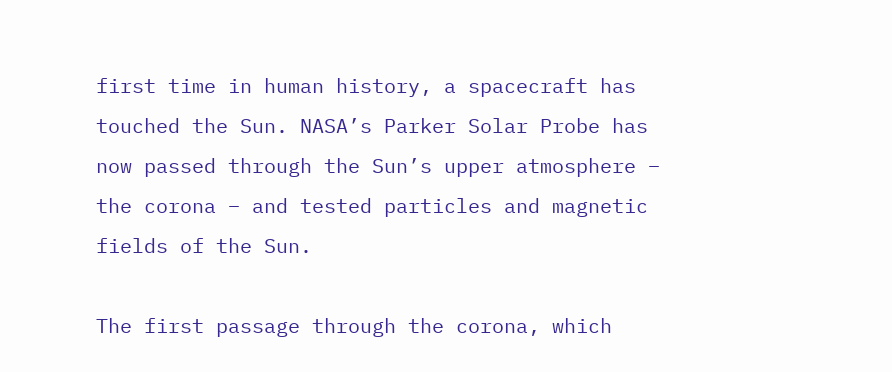first time in human history, a spacecraft has touched the Sun. NASA’s Parker Solar Probe has now passed through the Sun’s upper atmosphere – the corona – and tested particles and magnetic fields of the Sun.

The first passage through the corona, which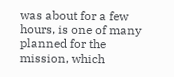was about for a few hours, is one of many planned for the mission, which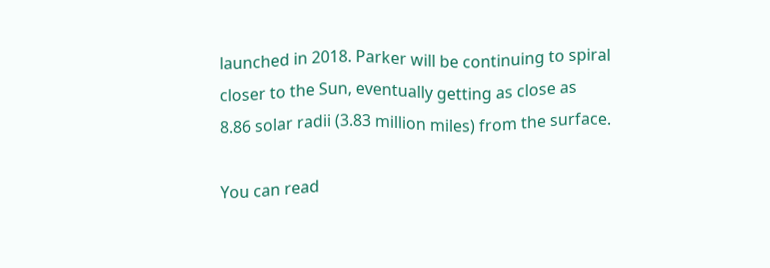launched in 2018. Parker will be continuing to spiral closer to the Sun, eventually getting as close as 8.86 solar radii (3.83 million miles) from the surface.

You can read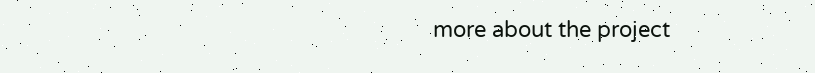more about the project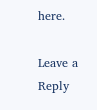here.

Leave a Reply